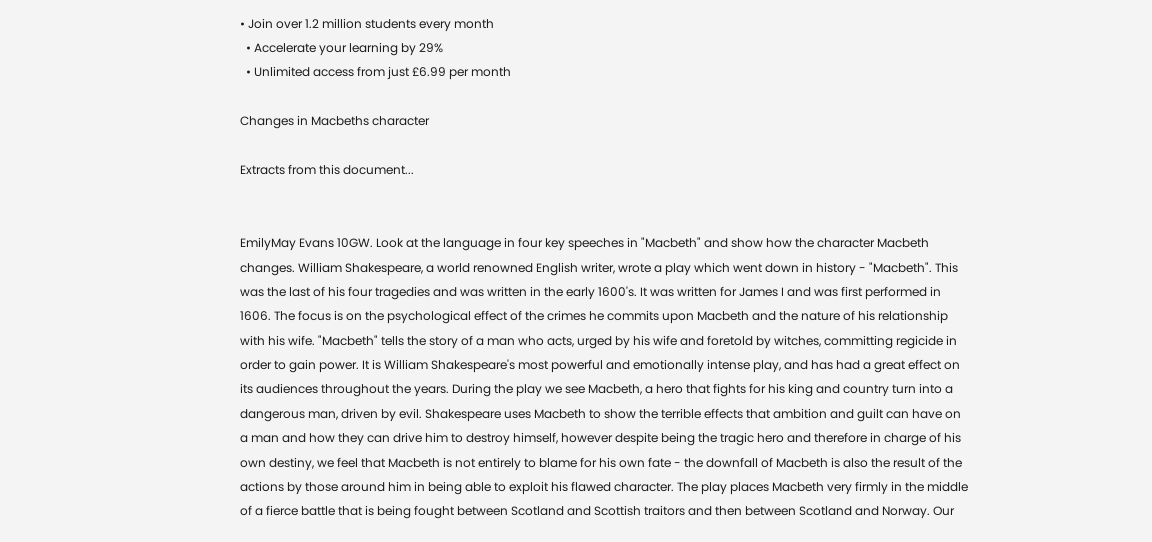• Join over 1.2 million students every month
  • Accelerate your learning by 29%
  • Unlimited access from just £6.99 per month

Changes in Macbeths character

Extracts from this document...


EmilyMay Evans 10GW. Look at the language in four key speeches in "Macbeth" and show how the character Macbeth changes. William Shakespeare, a world renowned English writer, wrote a play which went down in history - "Macbeth". This was the last of his four tragedies and was written in the early 1600's. It was written for James I and was first performed in 1606. The focus is on the psychological effect of the crimes he commits upon Macbeth and the nature of his relationship with his wife. "Macbeth" tells the story of a man who acts, urged by his wife and foretold by witches, committing regicide in order to gain power. It is William Shakespeare's most powerful and emotionally intense play, and has had a great effect on its audiences throughout the years. During the play we see Macbeth, a hero that fights for his king and country turn into a dangerous man, driven by evil. Shakespeare uses Macbeth to show the terrible effects that ambition and guilt can have on a man and how they can drive him to destroy himself, however despite being the tragic hero and therefore in charge of his own destiny, we feel that Macbeth is not entirely to blame for his own fate - the downfall of Macbeth is also the result of the actions by those around him in being able to exploit his flawed character. The play places Macbeth very firmly in the middle of a fierce battle that is being fought between Scotland and Scottish traitors and then between Scotland and Norway. Our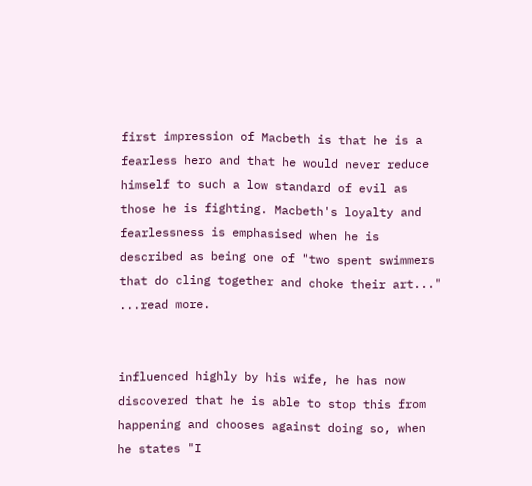first impression of Macbeth is that he is a fearless hero and that he would never reduce himself to such a low standard of evil as those he is fighting. Macbeth's loyalty and fearlessness is emphasised when he is described as being one of "two spent swimmers that do cling together and choke their art..." ...read more.


influenced highly by his wife, he has now discovered that he is able to stop this from happening and chooses against doing so, when he states "I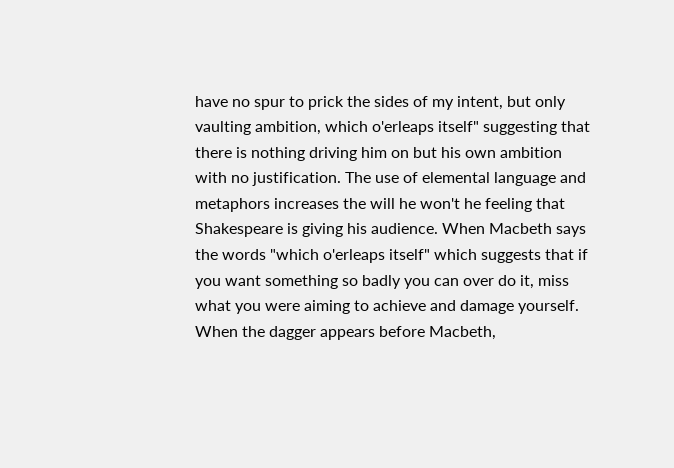have no spur to prick the sides of my intent, but only vaulting ambition, which o'erleaps itself" suggesting that there is nothing driving him on but his own ambition with no justification. The use of elemental language and metaphors increases the will he won't he feeling that Shakespeare is giving his audience. When Macbeth says the words "which o'erleaps itself" which suggests that if you want something so badly you can over do it, miss what you were aiming to achieve and damage yourself. When the dagger appears before Macbeth,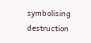symbolising destruction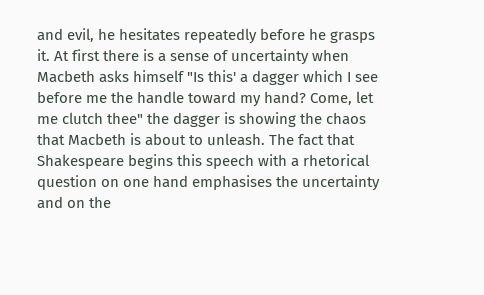and evil, he hesitates repeatedly before he grasps it. At first there is a sense of uncertainty when Macbeth asks himself "Is this' a dagger which I see before me the handle toward my hand? Come, let me clutch thee" the dagger is showing the chaos that Macbeth is about to unleash. The fact that Shakespeare begins this speech with a rhetorical question on one hand emphasises the uncertainty and on the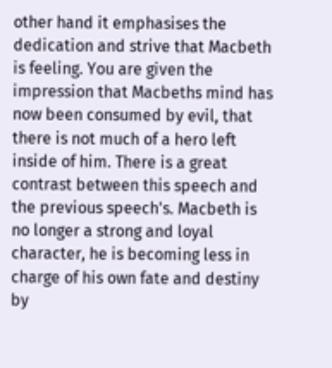other hand it emphasises the dedication and strive that Macbeth is feeling. You are given the impression that Macbeths mind has now been consumed by evil, that there is not much of a hero left inside of him. There is a great contrast between this speech and the previous speech's. Macbeth is no longer a strong and loyal character, he is becoming less in charge of his own fate and destiny by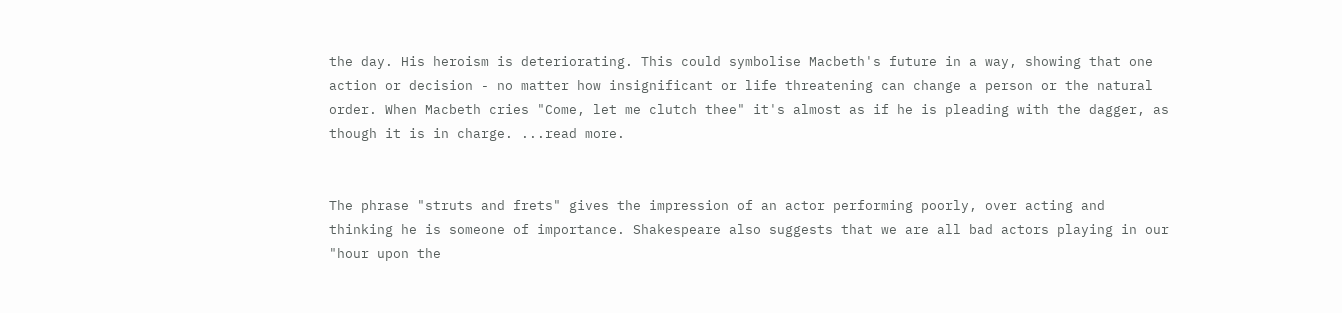the day. His heroism is deteriorating. This could symbolise Macbeth's future in a way, showing that one action or decision - no matter how insignificant or life threatening can change a person or the natural order. When Macbeth cries "Come, let me clutch thee" it's almost as if he is pleading with the dagger, as though it is in charge. ...read more.


The phrase "struts and frets" gives the impression of an actor performing poorly, over acting and thinking he is someone of importance. Shakespeare also suggests that we are all bad actors playing in our "hour upon the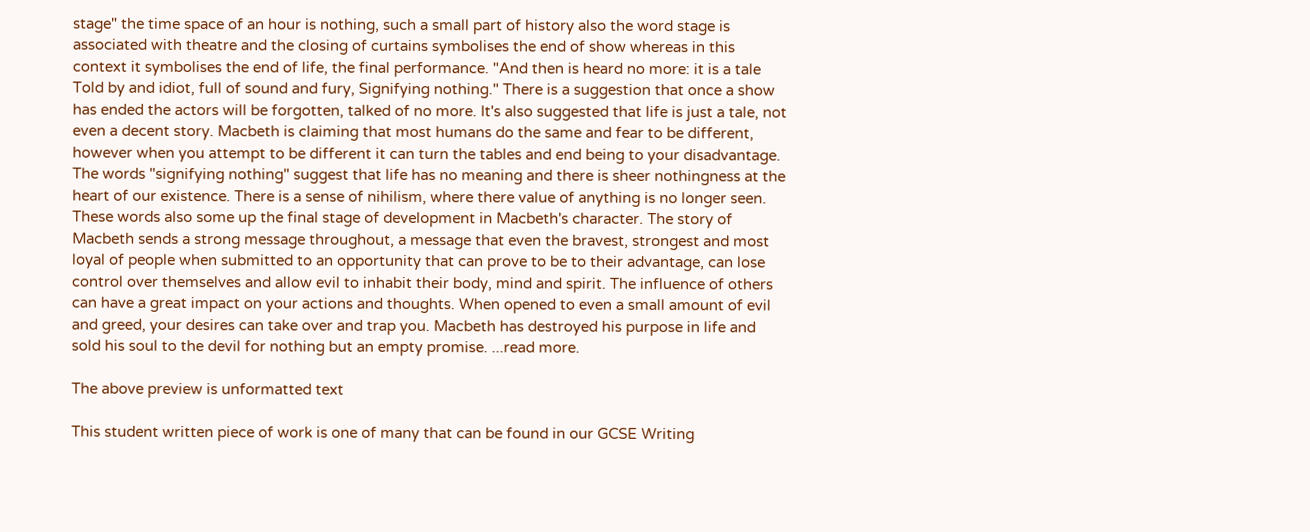stage" the time space of an hour is nothing, such a small part of history also the word stage is associated with theatre and the closing of curtains symbolises the end of show whereas in this context it symbolises the end of life, the final performance. "And then is heard no more: it is a tale Told by and idiot, full of sound and fury, Signifying nothing." There is a suggestion that once a show has ended the actors will be forgotten, talked of no more. It's also suggested that life is just a tale, not even a decent story. Macbeth is claiming that most humans do the same and fear to be different, however when you attempt to be different it can turn the tables and end being to your disadvantage. The words "signifying nothing" suggest that life has no meaning and there is sheer nothingness at the heart of our existence. There is a sense of nihilism, where there value of anything is no longer seen. These words also some up the final stage of development in Macbeth's character. The story of Macbeth sends a strong message throughout, a message that even the bravest, strongest and most loyal of people when submitted to an opportunity that can prove to be to their advantage, can lose control over themselves and allow evil to inhabit their body, mind and spirit. The influence of others can have a great impact on your actions and thoughts. When opened to even a small amount of evil and greed, your desires can take over and trap you. Macbeth has destroyed his purpose in life and sold his soul to the devil for nothing but an empty promise. ...read more.

The above preview is unformatted text

This student written piece of work is one of many that can be found in our GCSE Writing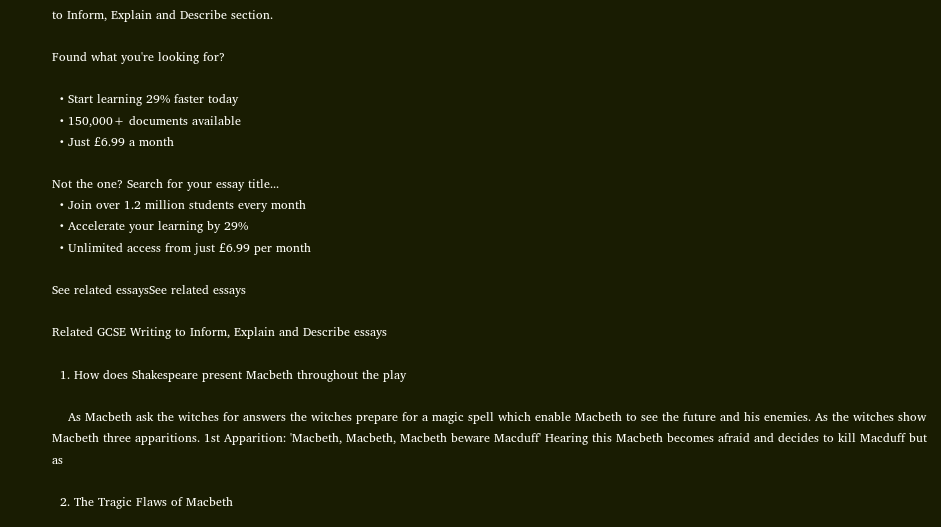to Inform, Explain and Describe section.

Found what you're looking for?

  • Start learning 29% faster today
  • 150,000+ documents available
  • Just £6.99 a month

Not the one? Search for your essay title...
  • Join over 1.2 million students every month
  • Accelerate your learning by 29%
  • Unlimited access from just £6.99 per month

See related essaysSee related essays

Related GCSE Writing to Inform, Explain and Describe essays

  1. How does Shakespeare present Macbeth throughout the play

    As Macbeth ask the witches for answers the witches prepare for a magic spell which enable Macbeth to see the future and his enemies. As the witches show Macbeth three apparitions. 1st Apparition: 'Macbeth, Macbeth, Macbeth beware Macduff' Hearing this Macbeth becomes afraid and decides to kill Macduff but as

  2. The Tragic Flaws of Macbeth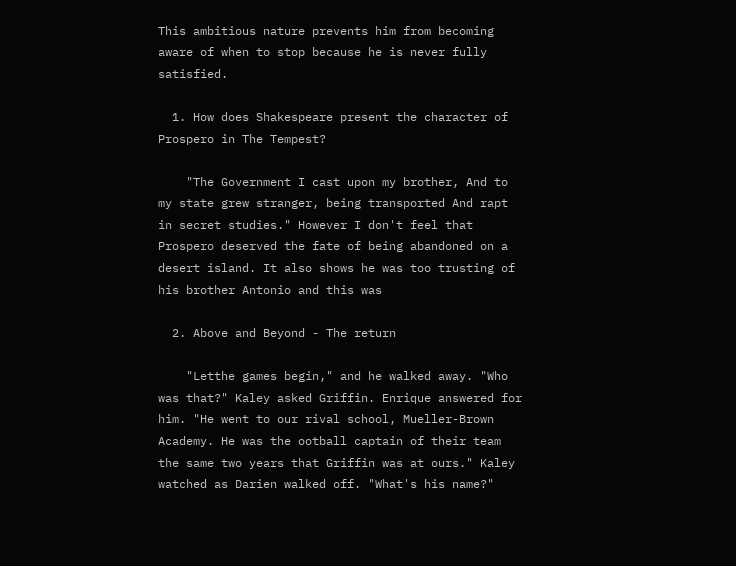This ambitious nature prevents him from becoming aware of when to stop because he is never fully satisfied.

  1. How does Shakespeare present the character of Prospero in The Tempest?

    "The Government I cast upon my brother, And to my state grew stranger, being transported And rapt in secret studies." However I don't feel that Prospero deserved the fate of being abandoned on a desert island. It also shows he was too trusting of his brother Antonio and this was

  2. Above and Beyond - The return

    "Letthe games begin," and he walked away. "Who was that?" Kaley asked Griffin. Enrique answered for him. "He went to our rival school, Mueller-Brown Academy. He was the ootball captain of their team the same two years that Griffin was at ours." Kaley watched as Darien walked off. "What's his name?"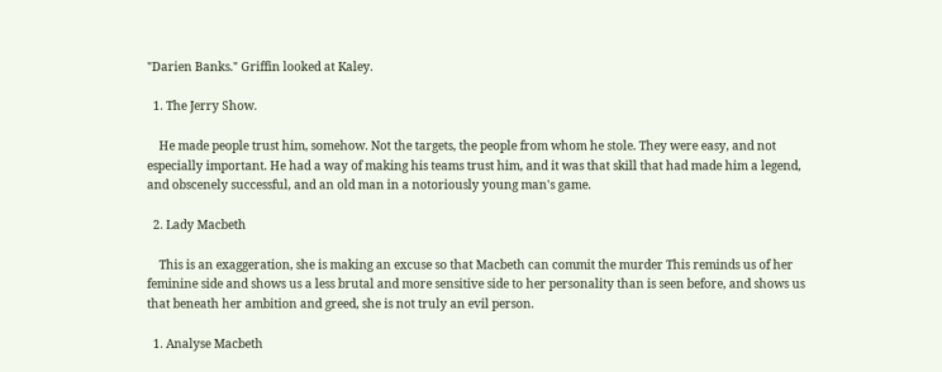"Darien Banks." Griffin looked at Kaley.

  1. The Jerry Show.

    He made people trust him, somehow. Not the targets, the people from whom he stole. They were easy, and not especially important. He had a way of making his teams trust him, and it was that skill that had made him a legend, and obscenely successful, and an old man in a notoriously young man's game.

  2. Lady Macbeth

    This is an exaggeration, she is making an excuse so that Macbeth can commit the murder This reminds us of her feminine side and shows us a less brutal and more sensitive side to her personality than is seen before, and shows us that beneath her ambition and greed, she is not truly an evil person.

  1. Analyse Macbeth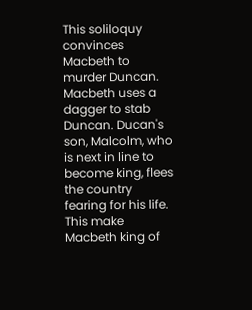This soliloquy convinces Macbeth to murder Duncan. Macbeth uses a dagger to stab Duncan. Ducan's son, Malcolm, who is next in line to become king, flees the country fearing for his life. This make Macbeth king of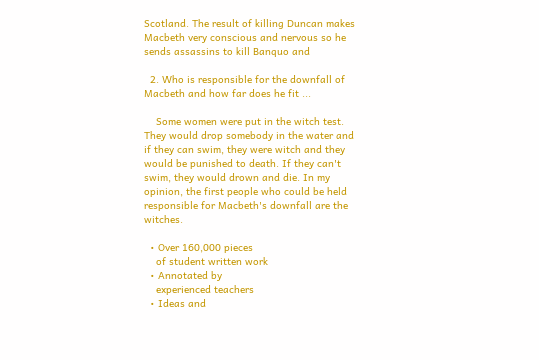Scotland. The result of killing Duncan makes Macbeth very conscious and nervous so he sends assassins to kill Banquo and

  2. Who is responsible for the downfall of Macbeth and how far does he fit ...

    Some women were put in the witch test. They would drop somebody in the water and if they can swim, they were witch and they would be punished to death. If they can't swim, they would drown and die. In my opinion, the first people who could be held responsible for Macbeth's downfall are the witches.

  • Over 160,000 pieces
    of student written work
  • Annotated by
    experienced teachers
  • Ideas and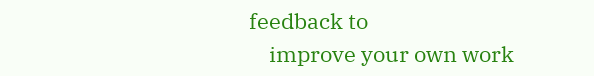feedback to
    improve your own work